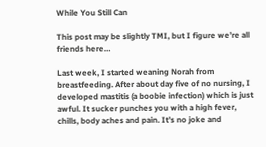While You Still Can

This post may be slightly TMI, but I figure we’re all friends here…

Last week, I started weaning Norah from breastfeeding. After about day five of no nursing, I developed mastitis (a boobie infection) which is just awful. It sucker punches you with a high fever, chills, body aches and pain. It’s no joke and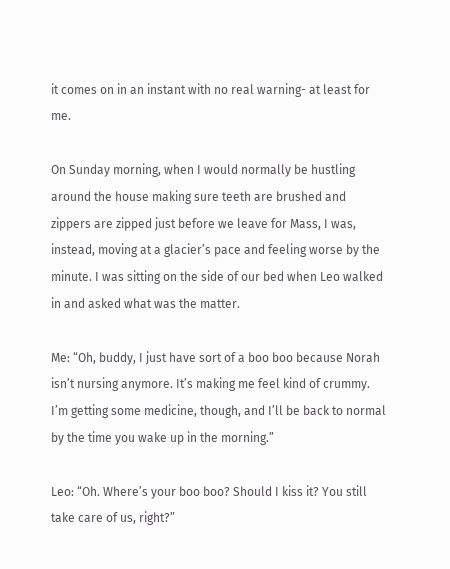it comes on in an instant with no real warning- at least for me.

On Sunday morning, when I would normally be hustling around the house making sure teeth are brushed and zippers are zipped just before we leave for Mass, I was, instead, moving at a glacier’s pace and feeling worse by the minute. I was sitting on the side of our bed when Leo walked in and asked what was the matter.

Me: “Oh, buddy, I just have sort of a boo boo because Norah isn’t nursing anymore. It’s making me feel kind of crummy. I’m getting some medicine, though, and I’ll be back to normal by the time you wake up in the morning.”

Leo: “Oh. Where’s your boo boo? Should I kiss it? You still take care of us, right?”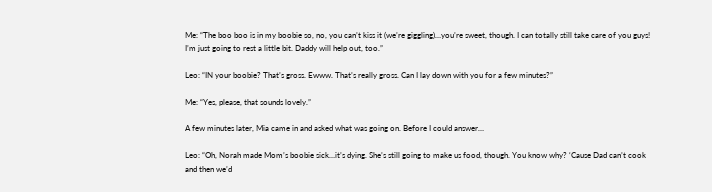Me: “The boo boo is in my boobie so, no, you can’t kiss it (we’re giggling)…you’re sweet, though. I can totally still take care of you guys! I’m just going to rest a little bit. Daddy will help out, too.”

Leo: “IN your boobie? That’s gross. Ewww. That’s really gross. Can I lay down with you for a few minutes?”

Me: “Yes, please, that sounds lovely.”

A few minutes later, Mia came in and asked what was going on. Before I could answer…

Leo: “Oh, Norah made Mom’s boobie sick…it’s dying. She’s still going to make us food, though. You know why? ‘Cause Dad can’t cook and then we’d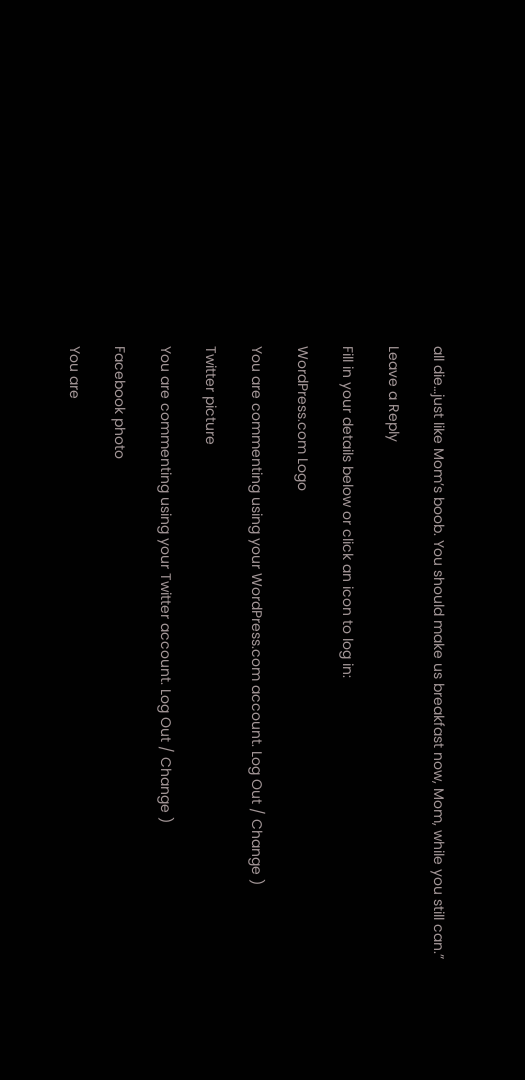all die…just like Mom’s boob. You should make us breakfast now, Mom, while you still can.”

Leave a Reply

Fill in your details below or click an icon to log in:

WordPress.com Logo

You are commenting using your WordPress.com account. Log Out / Change )

Twitter picture

You are commenting using your Twitter account. Log Out / Change )

Facebook photo

You are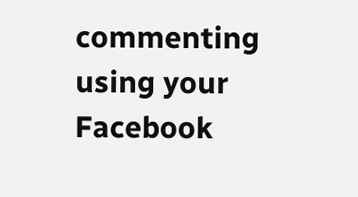commenting using your Facebook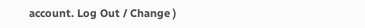account. Log Out / Change )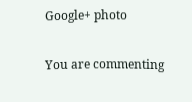Google+ photo

You are commenting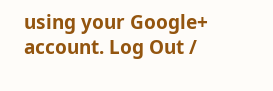using your Google+ account. Log Out /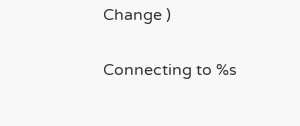Change )

Connecting to %s